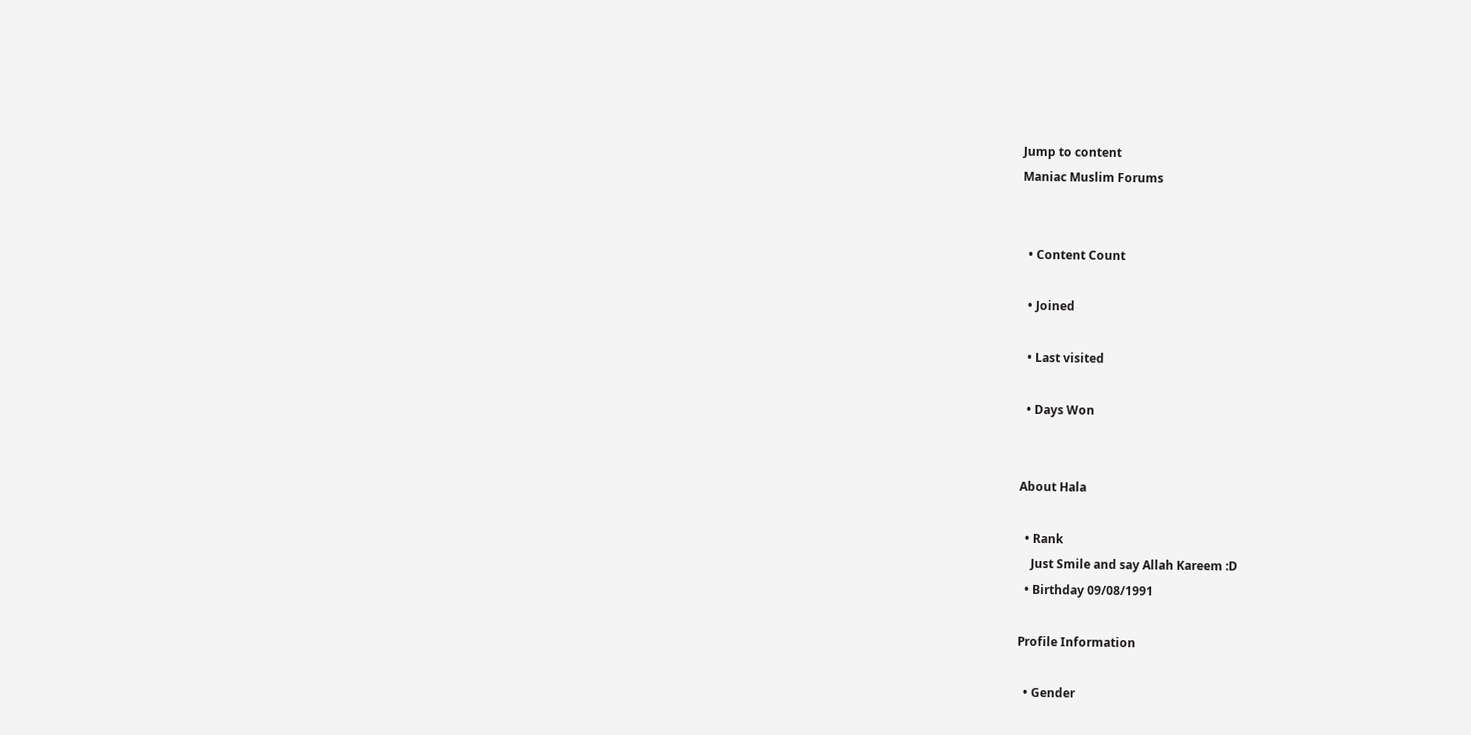Jump to content
Maniac Muslim Forums


  • Content Count

  • Joined

  • Last visited

  • Days Won


About Hala

  • Rank
    Just Smile and say Allah Kareem :D
  • Birthday 09/08/1991

Profile Information

  • Gender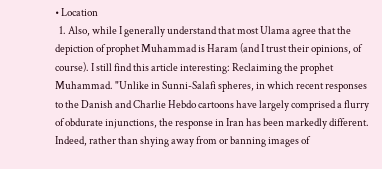• Location
  1. Also, while I generally understand that most Ulama agree that the depiction of prophet Muhammad is Haram (and I trust their opinions, of course). I still find this article interesting: Reclaiming the prophet Muhammad. "Unlike in Sunni-Salafi spheres, in which recent responses to the Danish and Charlie Hebdo cartoons have largely comprised a flurry of obdurate injunctions, the response in Iran has been markedly different. Indeed, rather than shying away from or banning images of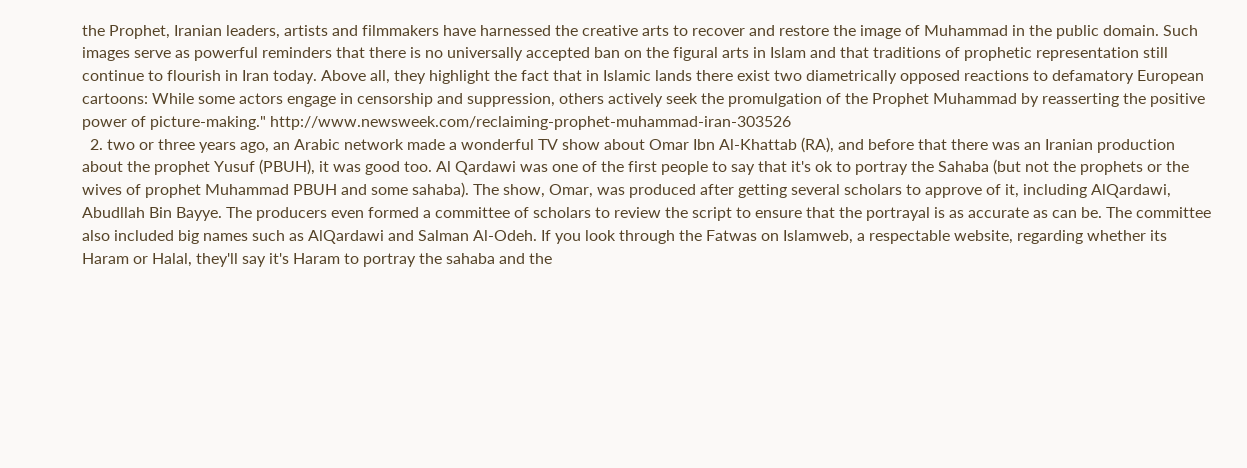the Prophet, Iranian leaders, artists and filmmakers have harnessed the creative arts to recover and restore the image of Muhammad in the public domain. Such images serve as powerful reminders that there is no universally accepted ban on the figural arts in Islam and that traditions of prophetic representation still continue to flourish in Iran today. Above all, they highlight the fact that in Islamic lands there exist two diametrically opposed reactions to defamatory European cartoons: While some actors engage in censorship and suppression, others actively seek the promulgation of the Prophet Muhammad by reasserting the positive power of picture-making." http://www.newsweek.com/reclaiming-prophet-muhammad-iran-303526
  2. two or three years ago, an Arabic network made a wonderful TV show about Omar Ibn Al-Khattab (RA), and before that there was an Iranian production about the prophet Yusuf (PBUH), it was good too. Al Qardawi was one of the first people to say that it's ok to portray the Sahaba (but not the prophets or the wives of prophet Muhammad PBUH and some sahaba). The show, Omar, was produced after getting several scholars to approve of it, including AlQardawi, Abudllah Bin Bayye. The producers even formed a committee of scholars to review the script to ensure that the portrayal is as accurate as can be. The committee also included big names such as AlQardawi and Salman Al-Odeh. If you look through the Fatwas on Islamweb, a respectable website, regarding whether its Haram or Halal, they'll say it's Haram to portray the sahaba and the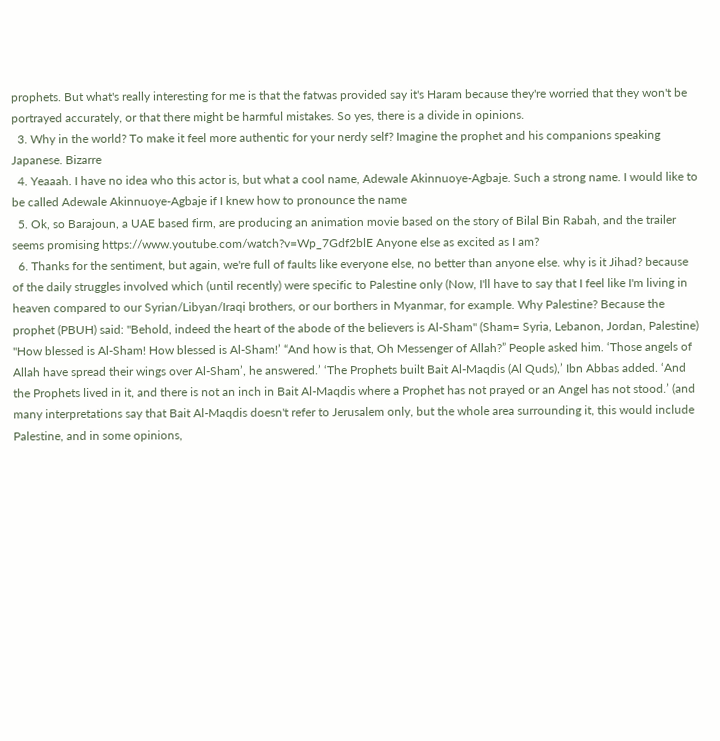prophets. But what's really interesting for me is that the fatwas provided say it's Haram because they're worried that they won't be portrayed accurately, or that there might be harmful mistakes. So yes, there is a divide in opinions.
  3. Why in the world? To make it feel more authentic for your nerdy self? Imagine the prophet and his companions speaking Japanese. Bizarre
  4. Yeaaah. I have no idea who this actor is, but what a cool name, Adewale Akinnuoye-Agbaje. Such a strong name. I would like to be called Adewale Akinnuoye-Agbaje if I knew how to pronounce the name
  5. Ok, so Barajoun, a UAE based firm, are producing an animation movie based on the story of Bilal Bin Rabah, and the trailer seems promising https://www.youtube.com/watch?v=Wp_7Gdf2blE Anyone else as excited as I am?
  6. Thanks for the sentiment, but again, we're full of faults like everyone else, no better than anyone else. why is it Jihad? because of the daily struggles involved which (until recently) were specific to Palestine only (Now, I'll have to say that I feel like I'm living in heaven compared to our Syrian/Libyan/Iraqi brothers, or our borthers in Myanmar, for example. Why Palestine? Because the prophet (PBUH) said: "Behold, indeed the heart of the abode of the believers is Al-Sham" (Sham= Syria, Lebanon, Jordan, Palestine) "How blessed is Al-Sham! How blessed is Al-Sham!’ “And how is that, Oh Messenger of Allah?” People asked him. ‘Those angels of Allah have spread their wings over Al-Sham’, he answered.’ ‘The Prophets built Bait Al-Maqdis (Al Quds),’ Ibn Abbas added. ‘And the Prophets lived in it, and there is not an inch in Bait Al-Maqdis where a Prophet has not prayed or an Angel has not stood.’ (and many interpretations say that Bait Al-Maqdis doesn't refer to Jerusalem only, but the whole area surrounding it, this would include Palestine, and in some opinions,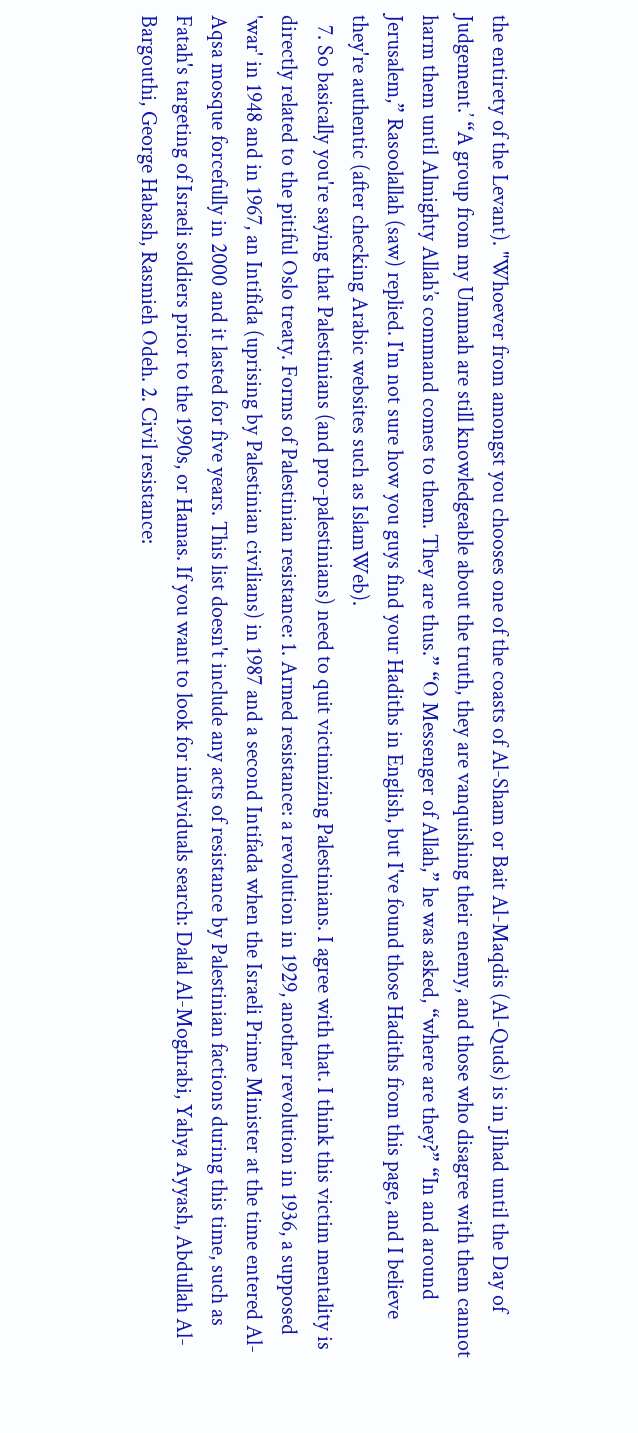the entirety of the Levant). "Whoever from amongst you chooses one of the coasts of Al-Sham or Bait Al-Maqdis (Al-Quds) is in Jihad until the Day of Judgement.’ “A group from my Ummah are still knowledgeable about the truth, they are vanquishing their enemy, and those who disagree with them cannot harm them until Almighty Allah’s command comes to them. They are thus.” “O Messenger of Allah,” he was asked, “where are they?” “In and around Jerusalem,” Rasoolallah (saw) replied. I'm not sure how you guys find your Hadiths in English, but I've found those Hadiths from this page, and I believe they're authentic (after checking Arabic websites such as IslamWeb).
  7. So basically you're saying that Palestinians (and pro-palestinians) need to quit victimizing Palestinians. I agree with that. I think this victim mentality is directly related to the pitiful Oslo treaty. Forms of Palestinian resistance: 1. Armed resistance: a revolution in 1929, another revolution in 1936, a supposed 'war' in 1948 and in 1967, an Intifida (uprising by Palestinian civilians) in 1987 and a second Intifada when the Israeli Prime Minister at the time entered Al-Aqsa mosque forcefully in 2000 and it lasted for five years. This list doesn't include any acts of resistance by Palestinian factions during this time, such as Fatah's targeting of Israeli soldiers prior to the 1990s, or Hamas. If you want to look for individuals search: Dalal Al-Moghrabi, Yahya Ayyash, Abdullah Al-Bargouthi, George Habash, Rasmieh Odeh. 2. Civil resistance: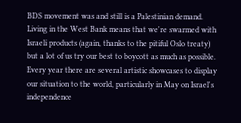BDS movement was and still is a Palestinian demand. Living in the West Bank means that we're swarmed with Israeli products (again, thanks to the pitiful Oslo treaty) but a lot of us try our best to boycott as much as possible. Every year there are several artistic showcases to display our situation to the world, particularly in May on Israel's independence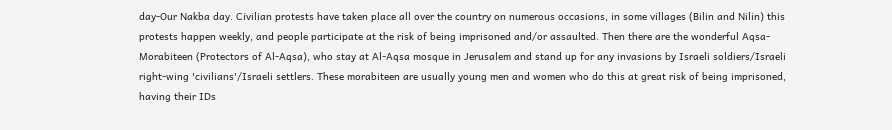day-Our Nakba day. Civilian protests have taken place all over the country on numerous occasions, in some villages (Bilin and Nilin) this protests happen weekly, and people participate at the risk of being imprisoned and/or assaulted. Then there are the wonderful Aqsa-Morabiteen (Protectors of Al-Aqsa), who stay at Al-Aqsa mosque in Jerusalem and stand up for any invasions by Israeli soldiers/Israeli right-wing 'civilians'/Israeli settlers. These morabiteen are usually young men and women who do this at great risk of being imprisoned, having their IDs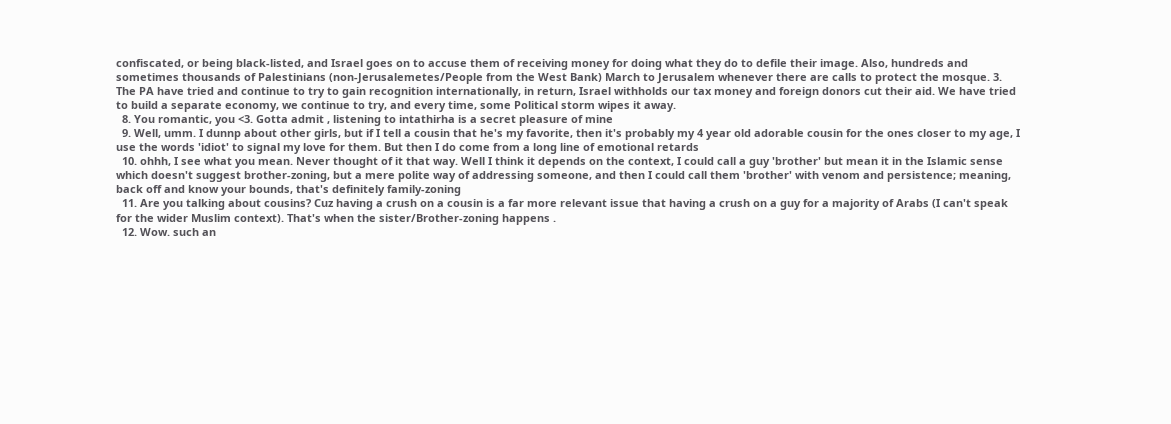confiscated, or being black-listed, and Israel goes on to accuse them of receiving money for doing what they do to defile their image. Also, hundreds and sometimes thousands of Palestinians (non-Jerusalemetes/People from the West Bank) March to Jerusalem whenever there are calls to protect the mosque. 3. The PA have tried and continue to try to gain recognition internationally, in return, Israel withholds our tax money and foreign donors cut their aid. We have tried to build a separate economy, we continue to try, and every time, some Political storm wipes it away.
  8. You romantic, you <3. Gotta admit , listening to intathirha is a secret pleasure of mine
  9. Well, umm. I dunnp about other girls, but if I tell a cousin that he's my favorite, then it's probably my 4 year old adorable cousin for the ones closer to my age, I use the words 'idiot' to signal my love for them. But then I do come from a long line of emotional retards
  10. ohhh, I see what you mean. Never thought of it that way. Well I think it depends on the context, I could call a guy 'brother' but mean it in the Islamic sense which doesn't suggest brother-zoning, but a mere polite way of addressing someone, and then I could call them 'brother' with venom and persistence; meaning, back off and know your bounds, that's definitely family-zoning
  11. Are you talking about cousins? Cuz having a crush on a cousin is a far more relevant issue that having a crush on a guy for a majority of Arabs (I can't speak for the wider Muslim context). That's when the sister/Brother-zoning happens .
  12. Wow. such an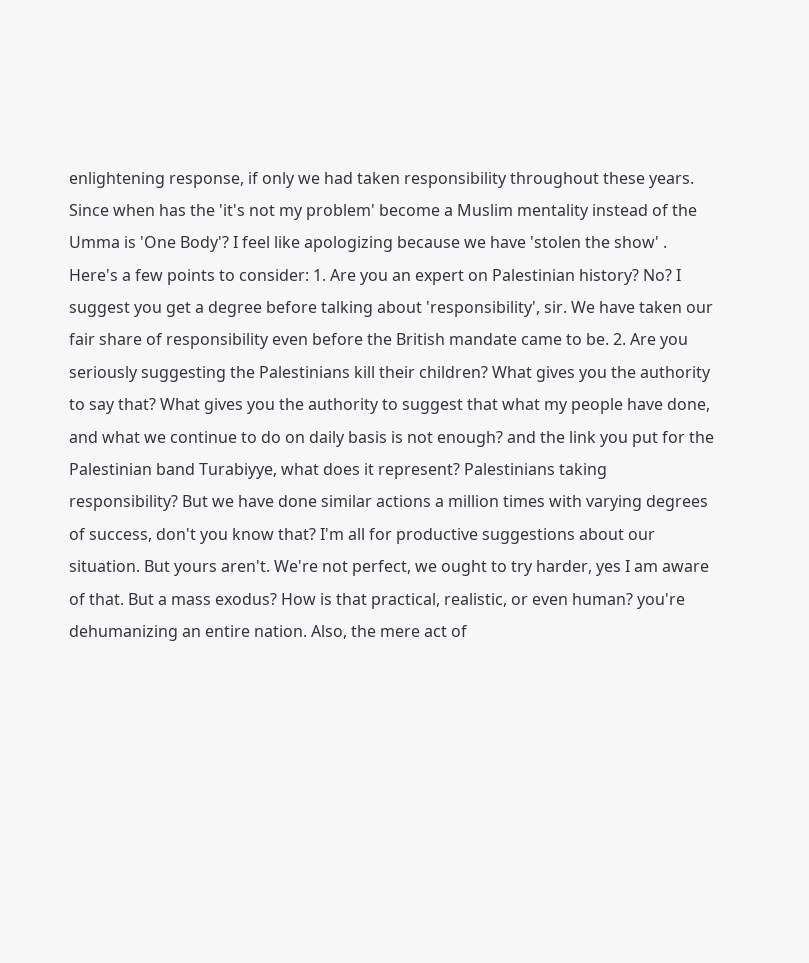enlightening response, if only we had taken responsibility throughout these years. Since when has the 'it's not my problem' become a Muslim mentality instead of the Umma is 'One Body'? I feel like apologizing because we have 'stolen the show' . Here's a few points to consider: 1. Are you an expert on Palestinian history? No? I suggest you get a degree before talking about 'responsibility', sir. We have taken our fair share of responsibility even before the British mandate came to be. 2. Are you seriously suggesting the Palestinians kill their children? What gives you the authority to say that? What gives you the authority to suggest that what my people have done, and what we continue to do on daily basis is not enough? and the link you put for the Palestinian band Turabiyye, what does it represent? Palestinians taking responsibility? But we have done similar actions a million times with varying degrees of success, don't you know that? I'm all for productive suggestions about our situation. But yours aren't. We're not perfect, we ought to try harder, yes I am aware of that. But a mass exodus? How is that practical, realistic, or even human? you're dehumanizing an entire nation. Also, the mere act of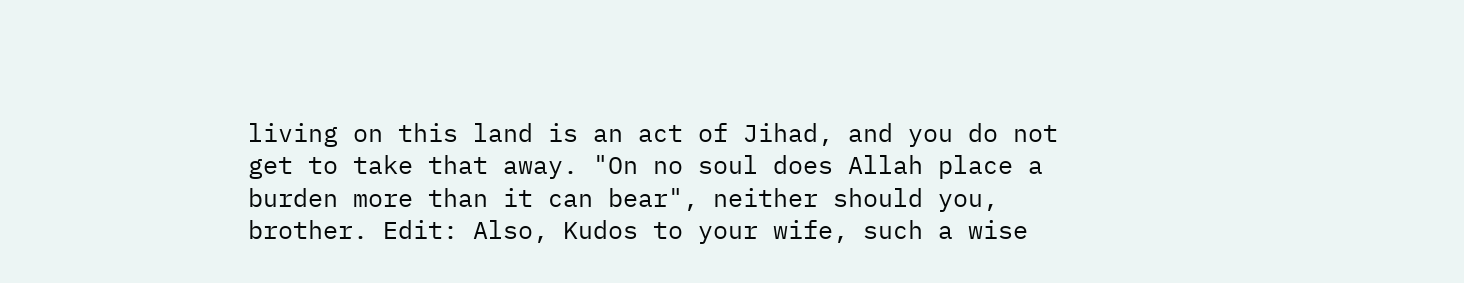living on this land is an act of Jihad, and you do not get to take that away. "On no soul does Allah place a burden more than it can bear", neither should you, brother. Edit: Also, Kudos to your wife, such a wise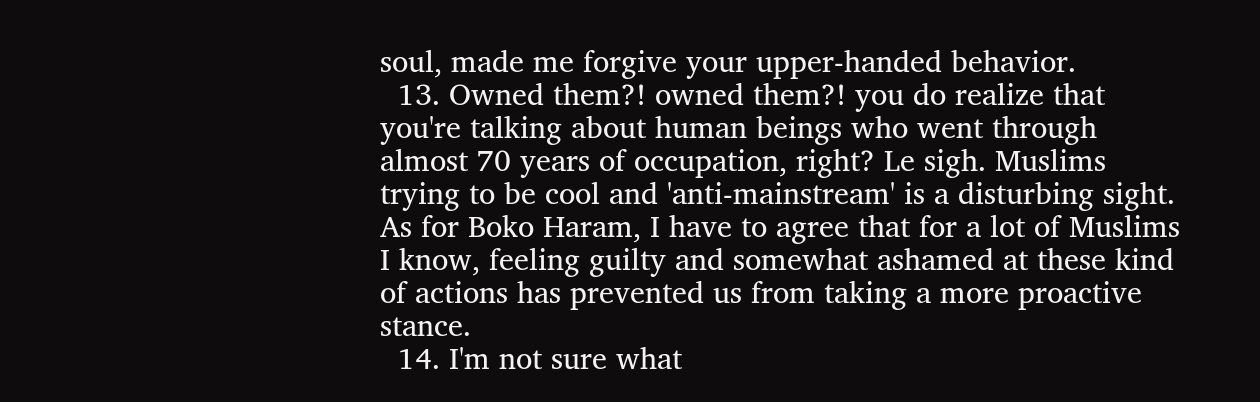soul, made me forgive your upper-handed behavior.
  13. Owned them?! owned them?! you do realize that you're talking about human beings who went through almost 70 years of occupation, right? Le sigh. Muslims trying to be cool and 'anti-mainstream' is a disturbing sight. As for Boko Haram, I have to agree that for a lot of Muslims I know, feeling guilty and somewhat ashamed at these kind of actions has prevented us from taking a more proactive stance.
  14. I'm not sure what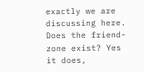exactly we are discussing here. Does the friend-zone exist? Yes it does,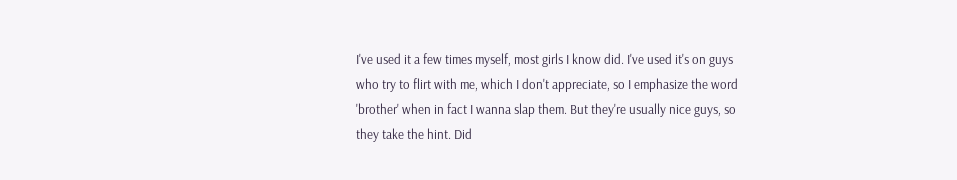I've used it a few times myself, most girls I know did. I've used it's on guys who try to flirt with me, which I don't appreciate, so I emphasize the word 'brother' when in fact I wanna slap them. But they're usually nice guys, so they take the hint. Did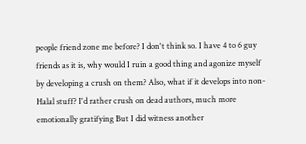people friend zone me before? I don't think so. I have 4 to 6 guy friends as it is, why would I ruin a good thing and agonize myself by developing a crush on them? Also, what if it develops into non-Halal stuff? I'd rather crush on dead authors, much more emotionally gratifying But I did witness another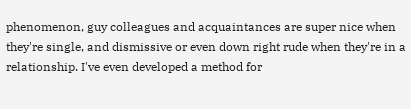phenomenon, guy colleagues and acquaintances are super nice when they're single, and dismissive or even down right rude when they're in a relationship. I've even developed a method for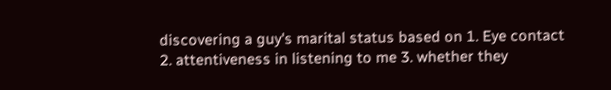discovering a guy's marital status based on 1. Eye contact 2. attentiveness in listening to me 3. whether they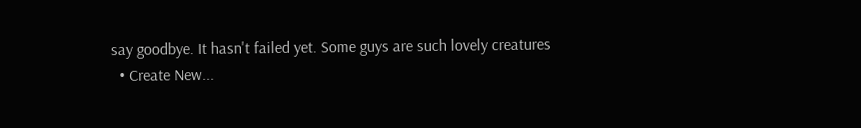say goodbye. It hasn't failed yet. Some guys are such lovely creatures
  • Create New...